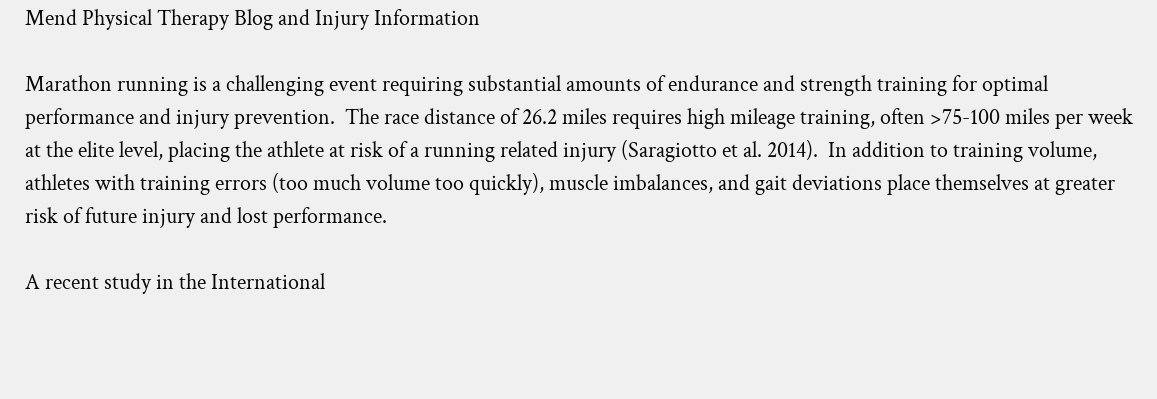Mend Physical Therapy Blog and Injury Information

Marathon running is a challenging event requiring substantial amounts of endurance and strength training for optimal performance and injury prevention.  The race distance of 26.2 miles requires high mileage training, often >75-100 miles per week at the elite level, placing the athlete at risk of a running related injury (Saragiotto et al. 2014).  In addition to training volume, athletes with training errors (too much volume too quickly), muscle imbalances, and gait deviations place themselves at greater risk of future injury and lost performance.

A recent study in the International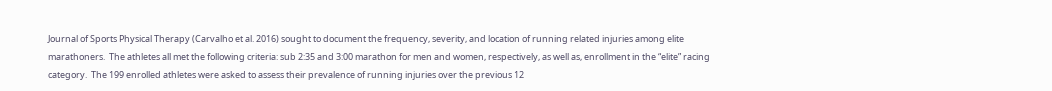Journal of Sports Physical Therapy (Carvalho et al. 2016) sought to document the frequency, severity, and location of running related injuries among elite marathoners.  The athletes all met the following criteria: sub 2:35 and 3:00 marathon for men and women, respectively, as well as, enrollment in the “elite” racing category.  The 199 enrolled athletes were asked to assess their prevalence of running injuries over the previous 12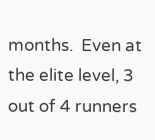months.  Even at the elite level, 3 out of 4 runners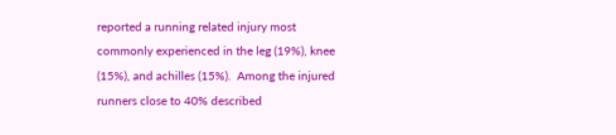reported a running related injury most commonly experienced in the leg (19%), knee (15%), and achilles (15%).  Among the injured runners close to 40% described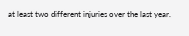at least two different injuries over the last year.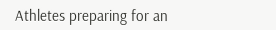Athletes preparing for an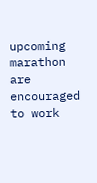upcoming marathon are encouraged to work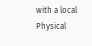with a local Physical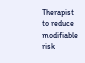Therapist to reduce modifiable risk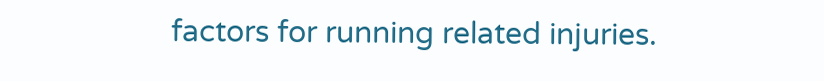factors for running related injuries.